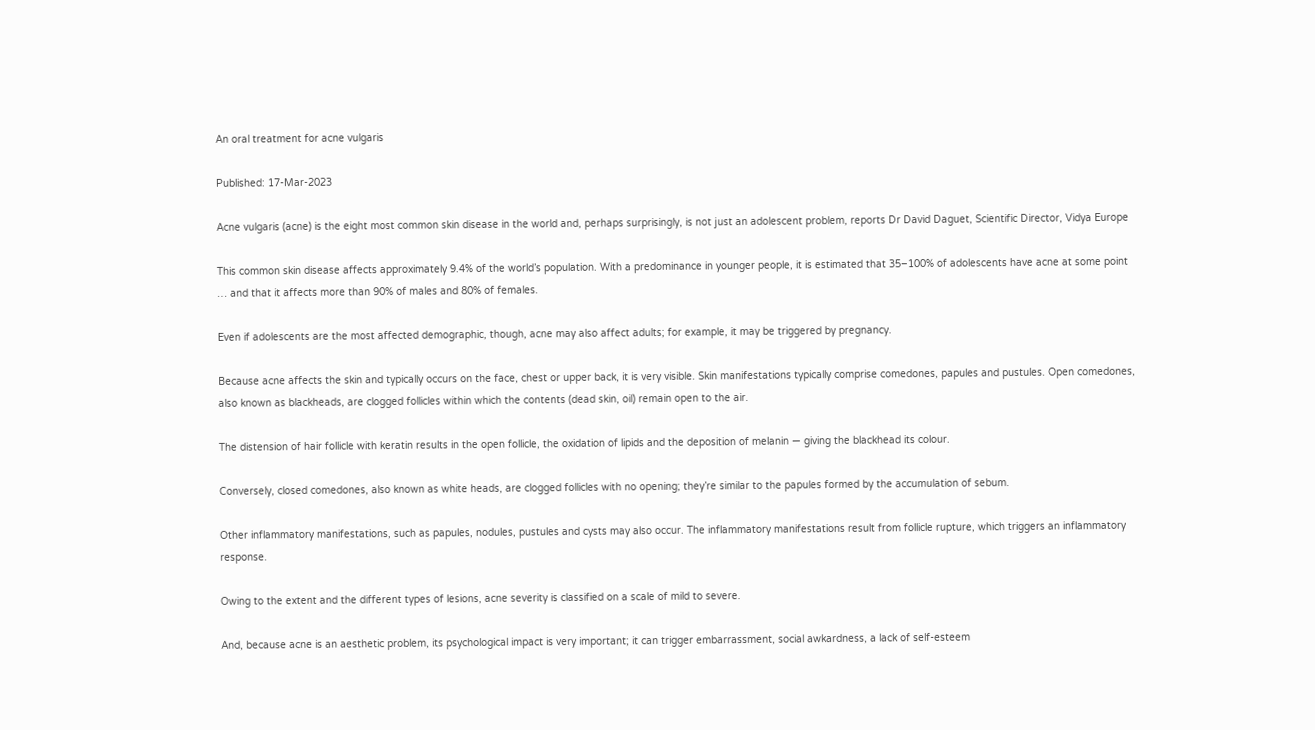An oral treatment for acne vulgaris

Published: 17-Mar-2023

Acne vulgaris (acne) is the eight most common skin disease in the world and, perhaps surprisingly, is not just an adolescent problem, reports Dr David Daguet, Scientific Director, Vidya Europe

This common skin disease affects approximately 9.4% of the world’s population. With a predominance in younger people, it is estimated that 35–100% of adolescents have acne at some point … and that it affects more than 90% of males and 80% of females.

Even if adolescents are the most affected demographic, though, acne may also affect adults; for example, it may be triggered by pregnancy.

Because acne affects the skin and typically occurs on the face, chest or upper back, it is very visible. Skin manifestations typically comprise comedones, papules and pustules. Open comedones, also known as blackheads, are clogged follicles within which the contents (dead skin, oil) remain open to the air.

The distension of hair follicle with keratin results in the open follicle, the oxidation of lipids and the deposition of melanin — giving the blackhead its colour.

Conversely, closed comedones, also known as white heads, are clogged follicles with no opening; they’re similar to the papules formed by the accumulation of sebum.

Other inflammatory manifestations, such as papules, nodules, pustules and cysts may also occur. The inflammatory manifestations result from follicle rupture, which triggers an inflammatory response.

Owing to the extent and the different types of lesions, acne severity is classified on a scale of mild to severe.

And, because acne is an aesthetic problem, its psychological impact is very important; it can trigger embarrassment, social awkardness, a lack of self-esteem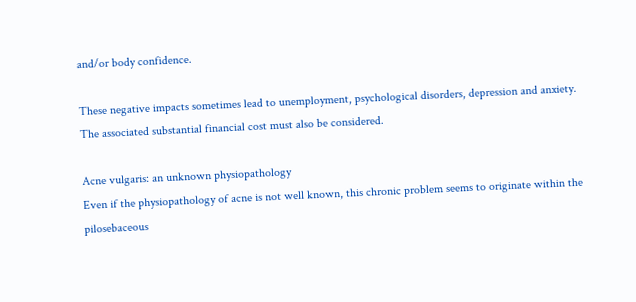and/or body confidence.

These negative impacts sometimes lead to unemployment, psychological disorders, depression and anxiety. The associated substantial financial cost must also be considered.

Acne vulgaris: an unknown physiopathology
Even if the physiopathology of acne is not well known, this chronic problem seems to originate within the pilosebaceous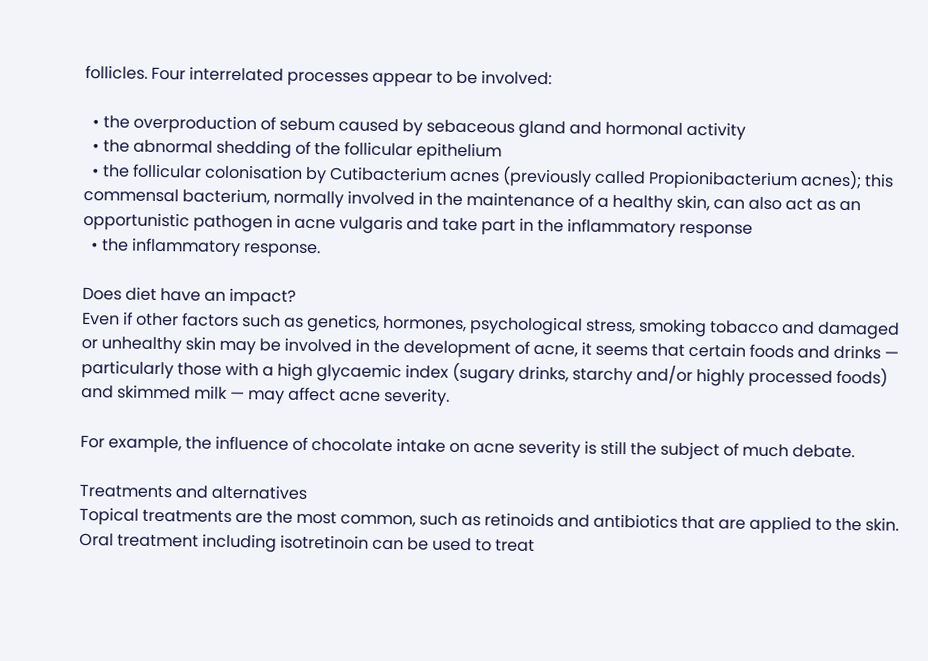follicles. Four interrelated processes appear to be involved:

  • the overproduction of sebum caused by sebaceous gland and hormonal activity
  • the abnormal shedding of the follicular epithelium
  • the follicular colonisation by Cutibacterium acnes (previously called Propionibacterium acnes); this commensal bacterium, normally involved in the maintenance of a healthy skin, can also act as an opportunistic pathogen in acne vulgaris and take part in the inflammatory response
  • the inflammatory response.

Does diet have an impact?
Even if other factors such as genetics, hormones, psychological stress, smoking tobacco and damaged or unhealthy skin may be involved in the development of acne, it seems that certain foods and drinks — particularly those with a high glycaemic index (sugary drinks, starchy and/or highly processed foods) and skimmed milk — may affect acne severity.

For example, the influence of chocolate intake on acne severity is still the subject of much debate.

Treatments and alternatives
Topical treatments are the most common, such as retinoids and antibiotics that are applied to the skin. Oral treatment including isotretinoin can be used to treat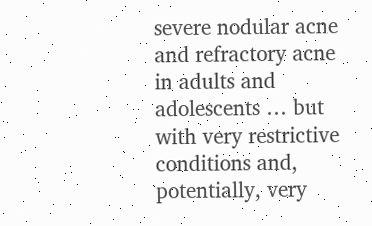severe nodular acne and refractory acne in adults and adolescents … but with very restrictive conditions and, potentially, very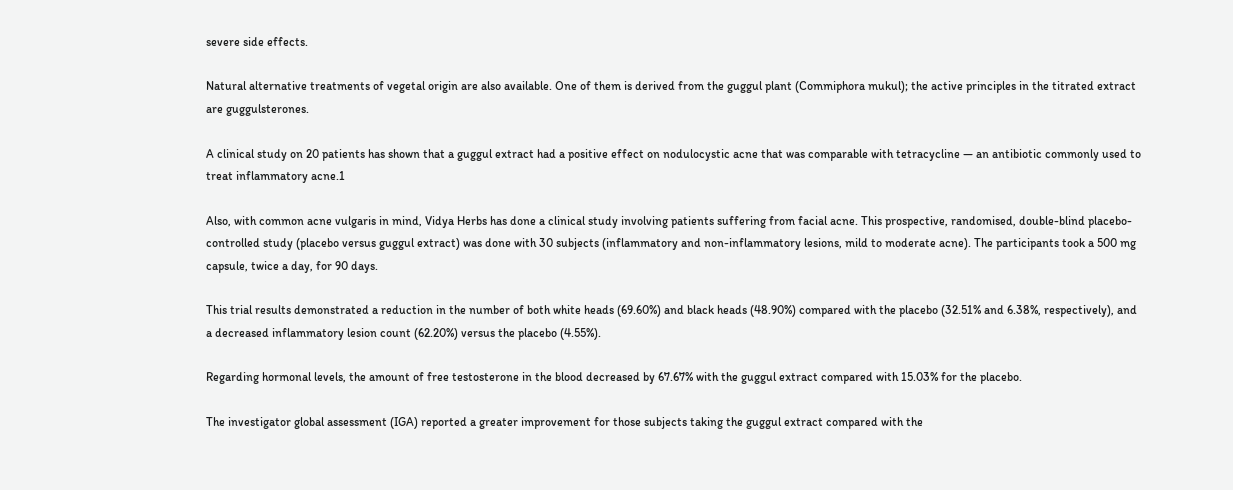severe side effects.

Natural alternative treatments of vegetal origin are also available. One of them is derived from the guggul plant (Commiphora mukul); the active principles in the titrated extract are guggulsterones.

A clinical study on 20 patients has shown that a guggul extract had a positive effect on nodulocystic acne that was comparable with tetracycline — an antibiotic commonly used to treat inflammatory acne.1

Also, with common acne vulgaris in mind, Vidya Herbs has done a clinical study involving patients suffering from facial acne. This prospective, randomised, double-blind placebo-controlled study (placebo versus guggul extract) was done with 30 subjects (inflammatory and non-inflammatory lesions, mild to moderate acne). The participants took a 500 mg capsule, twice a day, for 90 days.

This trial results demonstrated a reduction in the number of both white heads (69.60%) and black heads (48.90%) compared with the placebo (32.51% and 6.38%, respectively), and a decreased inflammatory lesion count (62.20%) versus the placebo (4.55%).

Regarding hormonal levels, the amount of free testosterone in the blood decreased by 67.67% with the guggul extract compared with 15.03% for the placebo.

The investigator global assessment (IGA) reported a greater improvement for those subjects taking the guggul extract compared with the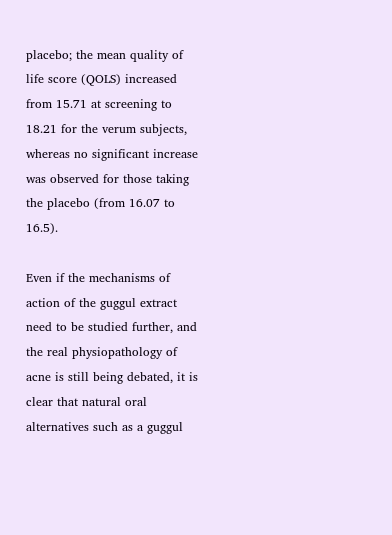placebo; the mean quality of life score (QOLS) increased from 15.71 at screening to 18.21 for the verum subjects, whereas no significant increase was observed for those taking the placebo (from 16.07 to 16.5).

Even if the mechanisms of action of the guggul extract need to be studied further, and the real physiopathology of acne is still being debated, it is clear that natural oral alternatives such as a guggul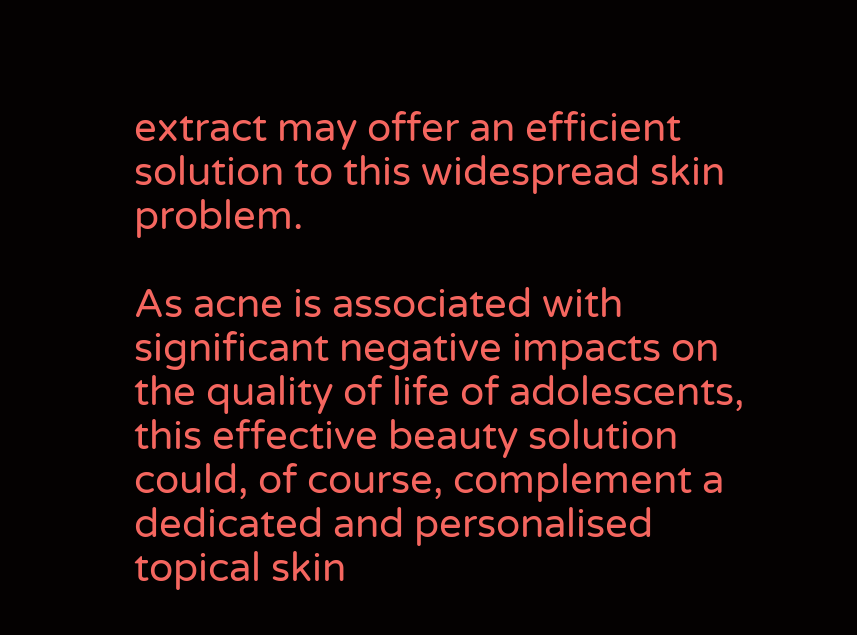extract may offer an efficient solution to this widespread skin problem.

As acne is associated with significant negative impacts on the quality of life of adolescents, this effective beauty solution could, of course, complement a dedicated and personalised topical skin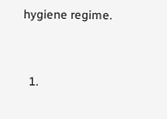hygiene regime.


  1.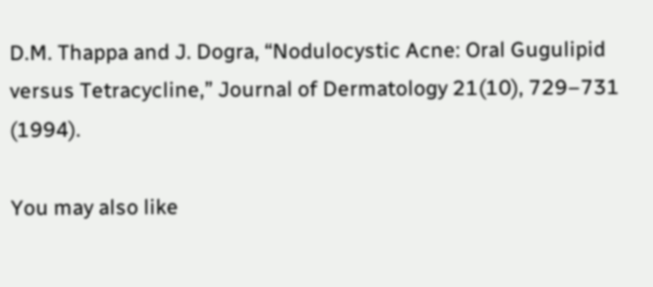D.M. Thappa and J. Dogra, “Nodulocystic Acne: Oral Gugulipid versus Tetracycline,” Journal of Dermatology 21(10), 729–731 (1994).

You may also like